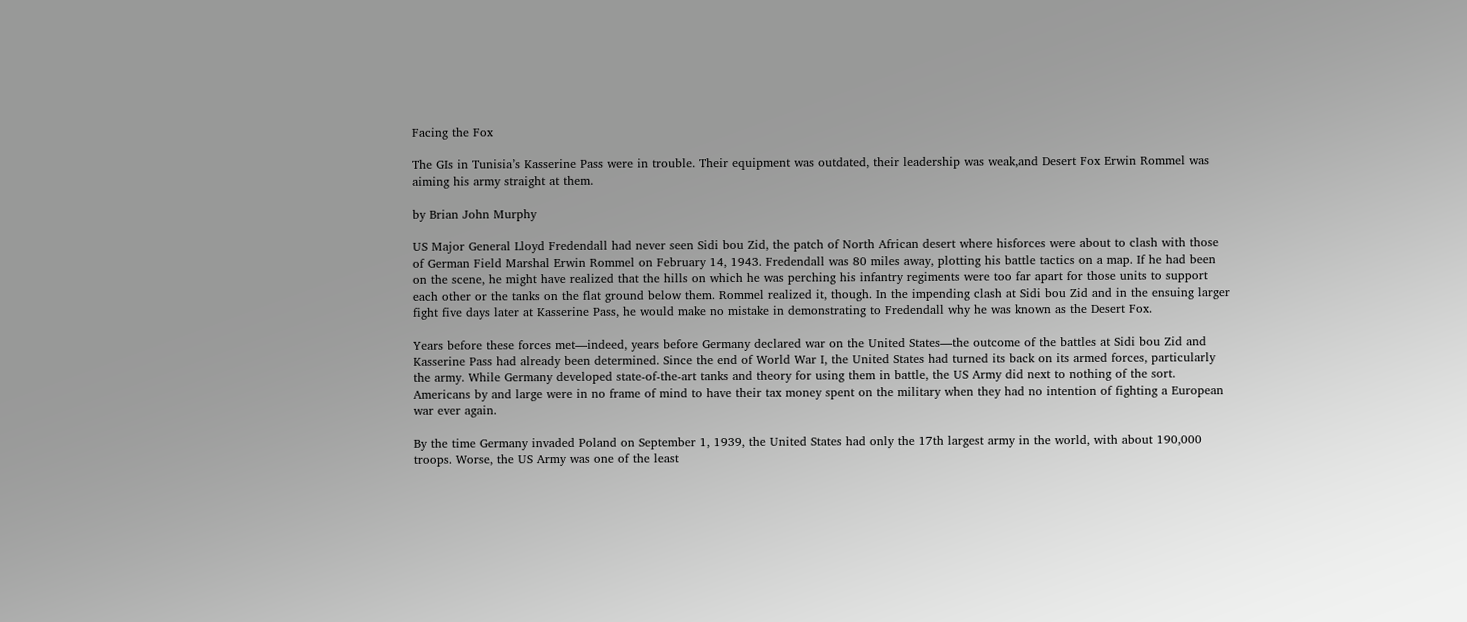Facing the Fox

The GIs in Tunisia’s Kasserine Pass were in trouble. Their equipment was outdated, their leadership was weak,and Desert Fox Erwin Rommel was aiming his army straight at them.

by Brian John Murphy

US Major General Lloyd Fredendall had never seen Sidi bou Zid, the patch of North African desert where hisforces were about to clash with those of German Field Marshal Erwin Rommel on February 14, 1943. Fredendall was 80 miles away, plotting his battle tactics on a map. If he had been on the scene, he might have realized that the hills on which he was perching his infantry regiments were too far apart for those units to support each other or the tanks on the flat ground below them. Rommel realized it, though. In the impending clash at Sidi bou Zid and in the ensuing larger fight five days later at Kasserine Pass, he would make no mistake in demonstrating to Fredendall why he was known as the Desert Fox.

Years before these forces met—indeed, years before Germany declared war on the United States—the outcome of the battles at Sidi bou Zid and Kasserine Pass had already been determined. Since the end of World War I, the United States had turned its back on its armed forces, particularly the army. While Germany developed state-of-the-art tanks and theory for using them in battle, the US Army did next to nothing of the sort. Americans by and large were in no frame of mind to have their tax money spent on the military when they had no intention of fighting a European war ever again.

By the time Germany invaded Poland on September 1, 1939, the United States had only the 17th largest army in the world, with about 190,000 troops. Worse, the US Army was one of the least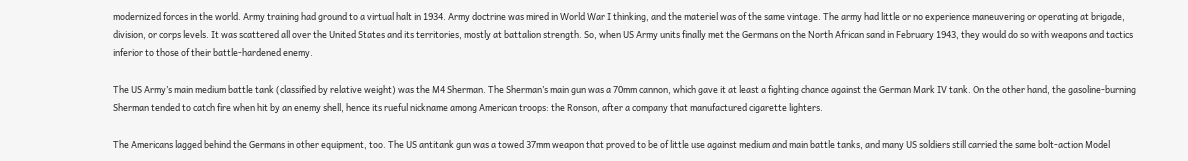modernized forces in the world. Army training had ground to a virtual halt in 1934. Army doctrine was mired in World War I thinking, and the materiel was of the same vintage. The army had little or no experience maneuvering or operating at brigade, division, or corps levels. It was scattered all over the United States and its territories, mostly at battalion strength. So, when US Army units finally met the Germans on the North African sand in February 1943, they would do so with weapons and tactics inferior to those of their battle-hardened enemy.

The US Army’s main medium battle tank (classified by relative weight) was the M4 Sherman. The Sherman’s main gun was a 70mm cannon, which gave it at least a fighting chance against the German Mark IV tank. On the other hand, the gasoline-burning Sherman tended to catch fire when hit by an enemy shell, hence its rueful nickname among American troops: the Ronson, after a company that manufactured cigarette lighters.

The Americans lagged behind the Germans in other equipment, too. The US antitank gun was a towed 37mm weapon that proved to be of little use against medium and main battle tanks, and many US soldiers still carried the same bolt-action Model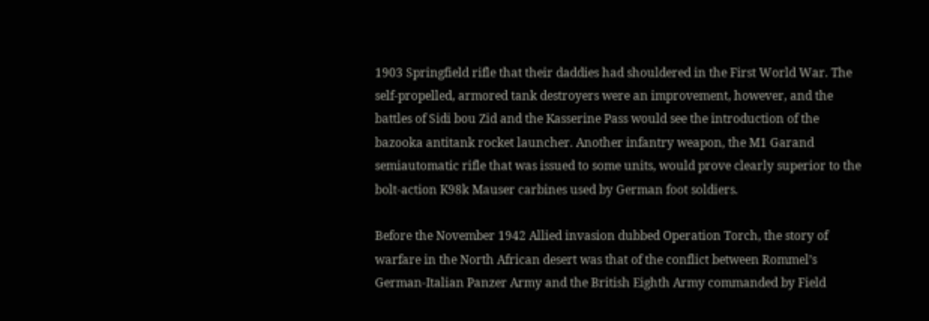1903 Springfield rifle that their daddies had shouldered in the First World War. The self-propelled, armored tank destroyers were an improvement, however, and the battles of Sidi bou Zid and the Kasserine Pass would see the introduction of the bazooka antitank rocket launcher. Another infantry weapon, the M1 Garand semiautomatic rifle that was issued to some units, would prove clearly superior to the bolt-action K98k Mauser carbines used by German foot soldiers.

Before the November 1942 Allied invasion dubbed Operation Torch, the story of warfare in the North African desert was that of the conflict between Rommel’s German-Italian Panzer Army and the British Eighth Army commanded by Field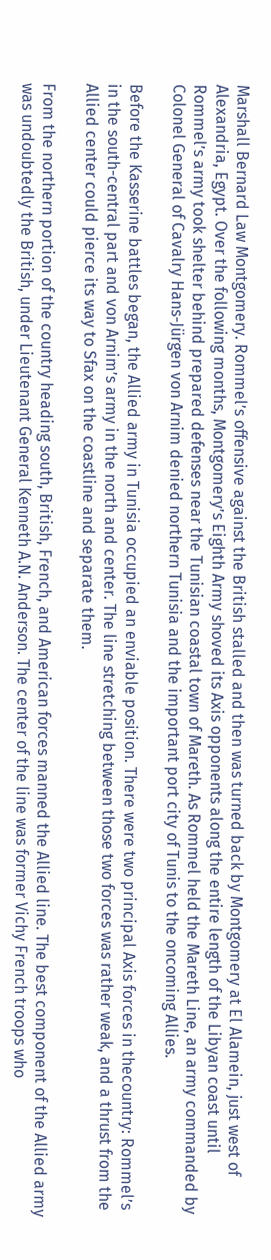Marshall Bernard Law Montgomery. Rommel’s offensive against the British stalled and then was turned back by Montgomery at El Alamein, just west of Alexandria, Egypt. Over the following months, Montgomery’s Eighth Army shoved its Axis opponents along the entire length of the Libyan coast until Rommel’s army took shelter behind prepared defenses near the Tunisian coastal town of Mareth. As Rommel held the Mareth Line, an army commanded by Colonel General of Cavalry Hans-Jürgen von Arnim denied northern Tunisia and the important port city of Tunis to the oncoming Allies.

Before the Kasserine battles began, the Allied army in Tunisia occupied an enviable position. There were two principal Axis forces in thecountry: Rommel’s in the south-central part and von Arnim’s army in the north and center. The line stretching between those two forces was rather weak, and a thrust from the Allied center could pierce its way to Sfax on the coastline and separate them.

From the northern portion of the country heading south, British, French, and American forces manned the Allied line. The best component of the Allied army was undoubtedly the British, under Lieutenant General Kenneth A.N. Anderson. The center of the line was former Vichy French troops who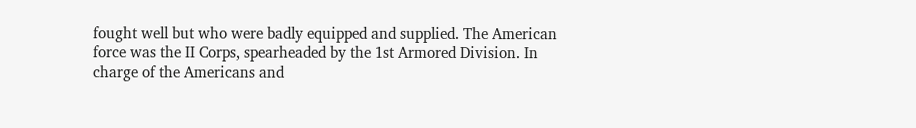fought well but who were badly equipped and supplied. The American force was the II Corps, spearheaded by the 1st Armored Division. In charge of the Americans and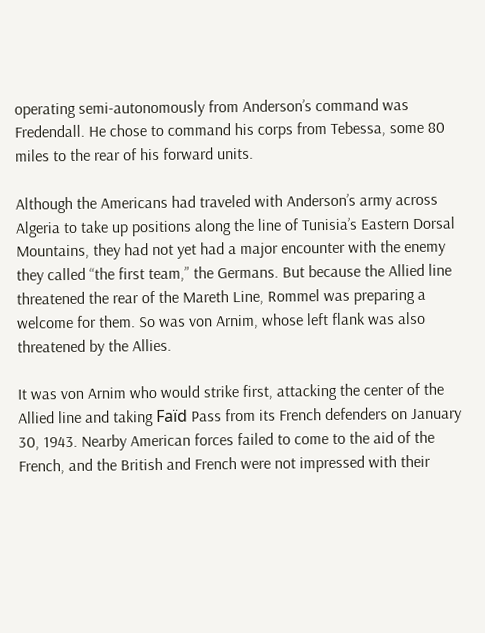operating semi-autonomously from Anderson’s command was Fredendall. He chose to command his corps from Tebessa, some 80 miles to the rear of his forward units.

Although the Americans had traveled with Anderson’s army across Algeria to take up positions along the line of Tunisia’s Eastern Dorsal Mountains, they had not yet had a major encounter with the enemy they called “the first team,” the Germans. But because the Allied line threatened the rear of the Mareth Line, Rommel was preparing a welcome for them. So was von Arnim, whose left flank was also threatened by the Allies.

It was von Arnim who would strike first, attacking the center of the Allied line and taking Faïd Pass from its French defenders on January 30, 1943. Nearby American forces failed to come to the aid of the French, and the British and French were not impressed with their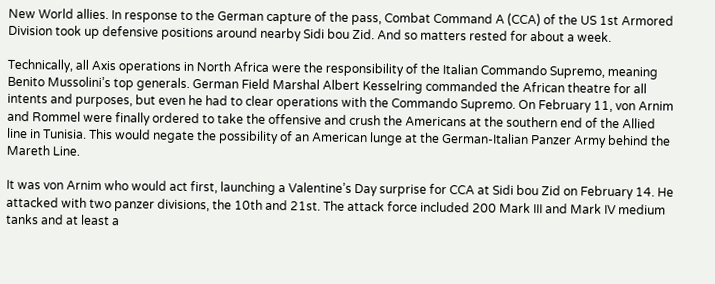New World allies. In response to the German capture of the pass, Combat Command A (CCA) of the US 1st Armored Division took up defensive positions around nearby Sidi bou Zid. And so matters rested for about a week.

Technically, all Axis operations in North Africa were the responsibility of the Italian Commando Supremo, meaning Benito Mussolini’s top generals. German Field Marshal Albert Kesselring commanded the African theatre for all intents and purposes, but even he had to clear operations with the Commando Supremo. On February 11, von Arnim and Rommel were finally ordered to take the offensive and crush the Americans at the southern end of the Allied line in Tunisia. This would negate the possibility of an American lunge at the German-Italian Panzer Army behind the Mareth Line.

It was von Arnim who would act first, launching a Valentine’s Day surprise for CCA at Sidi bou Zid on February 14. He attacked with two panzer divisions, the 10th and 21st. The attack force included 200 Mark III and Mark IV medium tanks and at least a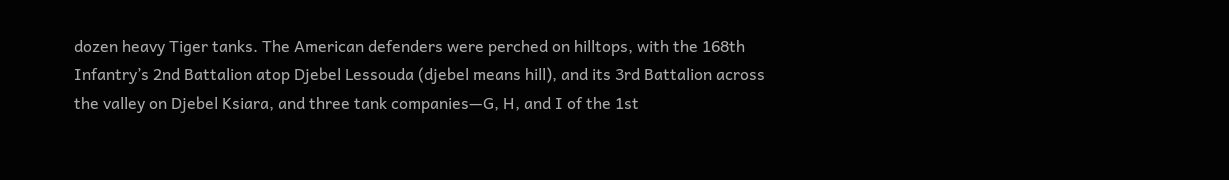dozen heavy Tiger tanks. The American defenders were perched on hilltops, with the 168th Infantry’s 2nd Battalion atop Djebel Lessouda (djebel means hill), and its 3rd Battalion across the valley on Djebel Ksiara, and three tank companies—G, H, and I of the 1st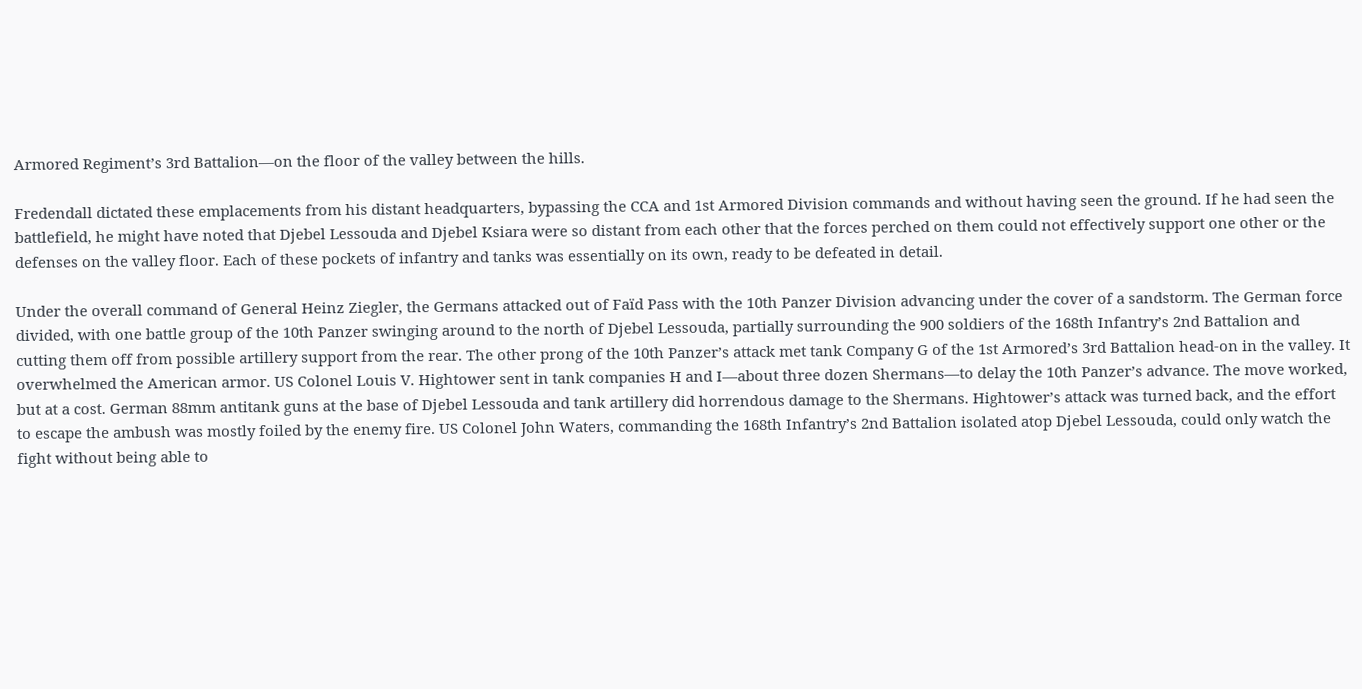Armored Regiment’s 3rd Battalion—on the floor of the valley between the hills.

Fredendall dictated these emplacements from his distant headquarters, bypassing the CCA and 1st Armored Division commands and without having seen the ground. If he had seen the battlefield, he might have noted that Djebel Lessouda and Djebel Ksiara were so distant from each other that the forces perched on them could not effectively support one other or the defenses on the valley floor. Each of these pockets of infantry and tanks was essentially on its own, ready to be defeated in detail.

Under the overall command of General Heinz Ziegler, the Germans attacked out of Faïd Pass with the 10th Panzer Division advancing under the cover of a sandstorm. The German force divided, with one battle group of the 10th Panzer swinging around to the north of Djebel Lessouda, partially surrounding the 900 soldiers of the 168th Infantry’s 2nd Battalion and cutting them off from possible artillery support from the rear. The other prong of the 10th Panzer’s attack met tank Company G of the 1st Armored’s 3rd Battalion head-on in the valley. It overwhelmed the American armor. US Colonel Louis V. Hightower sent in tank companies H and I—about three dozen Shermans—to delay the 10th Panzer’s advance. The move worked, but at a cost. German 88mm antitank guns at the base of Djebel Lessouda and tank artillery did horrendous damage to the Shermans. Hightower’s attack was turned back, and the effort to escape the ambush was mostly foiled by the enemy fire. US Colonel John Waters, commanding the 168th Infantry’s 2nd Battalion isolated atop Djebel Lessouda, could only watch the fight without being able to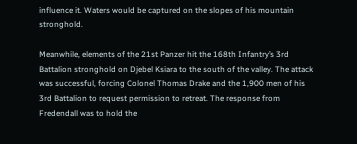influence it. Waters would be captured on the slopes of his mountain stronghold.

Meanwhile, elements of the 21st Panzer hit the 168th Infantry’s 3rd Battalion stronghold on Djebel Ksiara to the south of the valley. The attack was successful, forcing Colonel Thomas Drake and the 1,900 men of his 3rd Battalion to request permission to retreat. The response from Fredendall was to hold the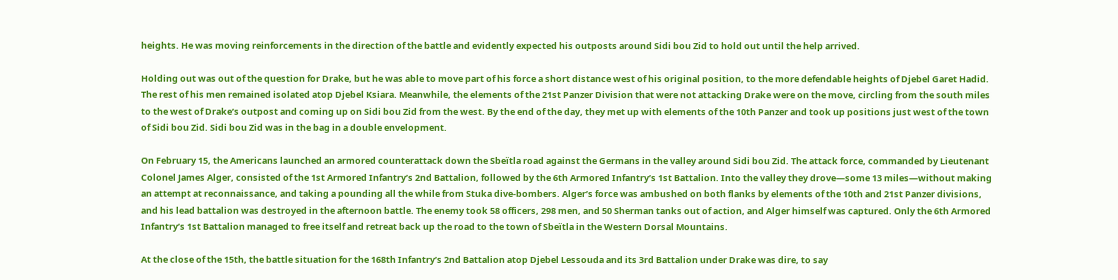heights. He was moving reinforcements in the direction of the battle and evidently expected his outposts around Sidi bou Zid to hold out until the help arrived.

Holding out was out of the question for Drake, but he was able to move part of his force a short distance west of his original position, to the more defendable heights of Djebel Garet Hadid. The rest of his men remained isolated atop Djebel Ksiara. Meanwhile, the elements of the 21st Panzer Division that were not attacking Drake were on the move, circling from the south miles to the west of Drake’s outpost and coming up on Sidi bou Zid from the west. By the end of the day, they met up with elements of the 10th Panzer and took up positions just west of the town of Sidi bou Zid. Sidi bou Zid was in the bag in a double envelopment.

On February 15, the Americans launched an armored counterattack down the Sbeïtla road against the Germans in the valley around Sidi bou Zid. The attack force, commanded by Lieutenant Colonel James Alger, consisted of the 1st Armored Infantry’s 2nd Battalion, followed by the 6th Armored Infantry’s 1st Battalion. Into the valley they drove—some 13 miles—without making an attempt at reconnaissance, and taking a pounding all the while from Stuka dive-bombers. Alger’s force was ambushed on both flanks by elements of the 10th and 21st Panzer divisions, and his lead battalion was destroyed in the afternoon battle. The enemy took 58 officers, 298 men, and 50 Sherman tanks out of action, and Alger himself was captured. Only the 6th Armored Infantry’s 1st Battalion managed to free itself and retreat back up the road to the town of Sbeïtla in the Western Dorsal Mountains.

At the close of the 15th, the battle situation for the 168th Infantry’s 2nd Battalion atop Djebel Lessouda and its 3rd Battalion under Drake was dire, to say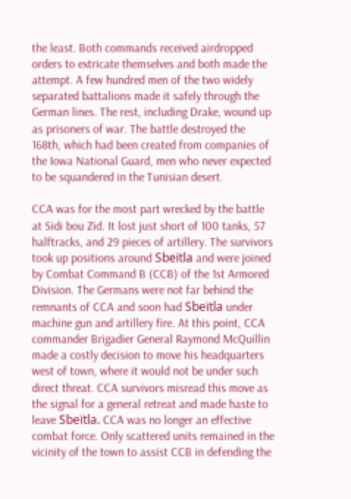the least. Both commands received airdropped orders to extricate themselves and both made the attempt. A few hundred men of the two widely separated battalions made it safely through the German lines. The rest, including Drake, wound up as prisoners of war. The battle destroyed the 168th, which had been created from companies of the Iowa National Guard, men who never expected to be squandered in the Tunisian desert.

CCA was for the most part wrecked by the battle at Sidi bou Zid. It lost just short of 100 tanks, 57 halftracks, and 29 pieces of artillery. The survivors took up positions around Sbeïtla and were joined by Combat Command B (CCB) of the 1st Armored Division. The Germans were not far behind the remnants of CCA and soon had Sbeïtla under machine gun and artillery fire. At this point, CCA commander Brigadier General Raymond McQuillin made a costly decision to move his headquarters west of town, where it would not be under such direct threat. CCA survivors misread this move as the signal for a general retreat and made haste to leave Sbeïtla. CCA was no longer an effective combat force. Only scattered units remained in the vicinity of the town to assist CCB in defending the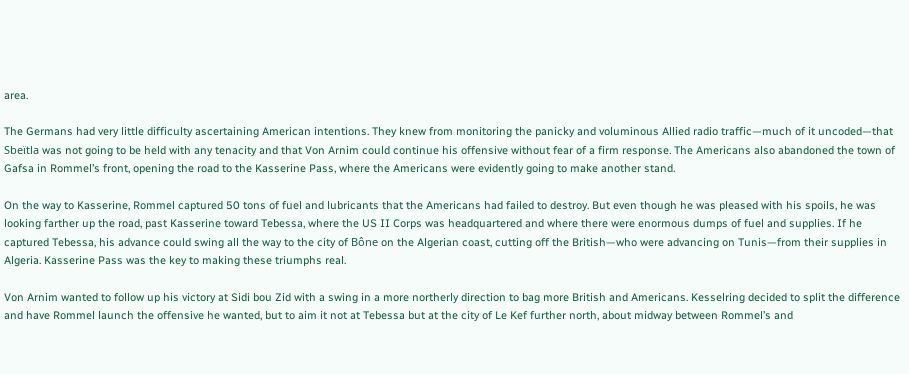area.

The Germans had very little difficulty ascertaining American intentions. They knew from monitoring the panicky and voluminous Allied radio traffic—much of it uncoded—that Sbeïtla was not going to be held with any tenacity and that Von Arnim could continue his offensive without fear of a firm response. The Americans also abandoned the town of Gafsa in Rommel’s front, opening the road to the Kasserine Pass, where the Americans were evidently going to make another stand.

On the way to Kasserine, Rommel captured 50 tons of fuel and lubricants that the Americans had failed to destroy. But even though he was pleased with his spoils, he was looking farther up the road, past Kasserine toward Tebessa, where the US II Corps was headquartered and where there were enormous dumps of fuel and supplies. If he captured Tebessa, his advance could swing all the way to the city of Bône on the Algerian coast, cutting off the British—who were advancing on Tunis—from their supplies in Algeria. Kasserine Pass was the key to making these triumphs real.

Von Arnim wanted to follow up his victory at Sidi bou Zid with a swing in a more northerly direction to bag more British and Americans. Kesselring decided to split the difference and have Rommel launch the offensive he wanted, but to aim it not at Tebessa but at the city of Le Kef further north, about midway between Rommel’s and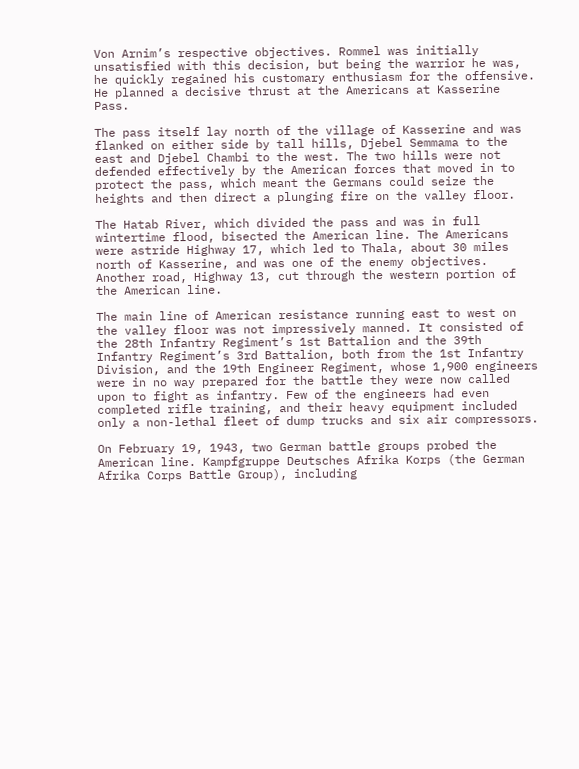Von Arnim’s respective objectives. Rommel was initially unsatisfied with this decision, but being the warrior he was, he quickly regained his customary enthusiasm for the offensive. He planned a decisive thrust at the Americans at Kasserine Pass.

The pass itself lay north of the village of Kasserine and was flanked on either side by tall hills, Djebel Semmama to the east and Djebel Chambi to the west. The two hills were not defended effectively by the American forces that moved in to protect the pass, which meant the Germans could seize the heights and then direct a plunging fire on the valley floor.

The Hatab River, which divided the pass and was in full wintertime flood, bisected the American line. The Americans were astride Highway 17, which led to Thala, about 30 miles north of Kasserine, and was one of the enemy objectives. Another road, Highway 13, cut through the western portion of the American line.

The main line of American resistance running east to west on the valley floor was not impressively manned. It consisted of the 28th Infantry Regiment’s 1st Battalion and the 39th Infantry Regiment’s 3rd Battalion, both from the 1st Infantry Division, and the 19th Engineer Regiment, whose 1,900 engineers were in no way prepared for the battle they were now called upon to fight as infantry. Few of the engineers had even completed rifle training, and their heavy equipment included only a non-lethal fleet of dump trucks and six air compressors.

On February 19, 1943, two German battle groups probed the American line. Kampfgruppe Deutsches Afrika Korps (the German Afrika Corps Battle Group), including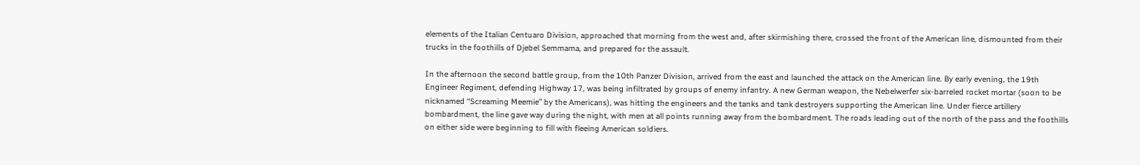elements of the Italian Centuaro Division, approached that morning from the west and, after skirmishing there, crossed the front of the American line, dismounted from their trucks in the foothills of Djebel Semmama, and prepared for the assault.

In the afternoon the second battle group, from the 10th Panzer Division, arrived from the east and launched the attack on the American line. By early evening, the 19th Engineer Regiment, defending Highway 17, was being infiltrated by groups of enemy infantry. A new German weapon, the Nebelwerfer six-barreled rocket mortar (soon to be nicknamed “Screaming Meemie” by the Americans), was hitting the engineers and the tanks and tank destroyers supporting the American line. Under fierce artillery bombardment, the line gave way during the night, with men at all points running away from the bombardment. The roads leading out of the north of the pass and the foothills on either side were beginning to fill with fleeing American soldiers.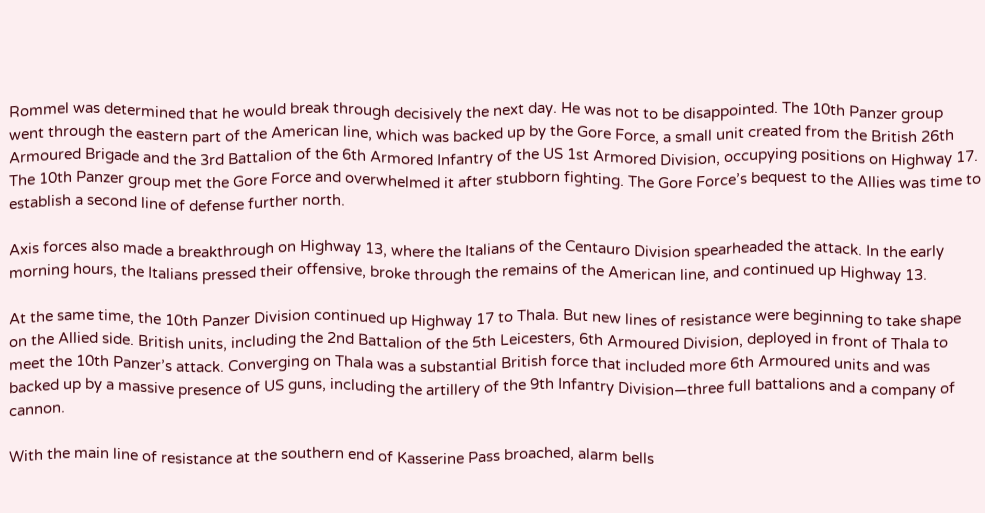Rommel was determined that he would break through decisively the next day. He was not to be disappointed. The 10th Panzer group went through the eastern part of the American line, which was backed up by the Gore Force, a small unit created from the British 26th Armoured Brigade and the 3rd Battalion of the 6th Armored Infantry of the US 1st Armored Division, occupying positions on Highway 17. The 10th Panzer group met the Gore Force and overwhelmed it after stubborn fighting. The Gore Force’s bequest to the Allies was time to establish a second line of defense further north.

Axis forces also made a breakthrough on Highway 13, where the Italians of the Centauro Division spearheaded the attack. In the early morning hours, the Italians pressed their offensive, broke through the remains of the American line, and continued up Highway 13.

At the same time, the 10th Panzer Division continued up Highway 17 to Thala. But new lines of resistance were beginning to take shape on the Allied side. British units, including the 2nd Battalion of the 5th Leicesters, 6th Armoured Division, deployed in front of Thala to meet the 10th Panzer’s attack. Converging on Thala was a substantial British force that included more 6th Armoured units and was backed up by a massive presence of US guns, including the artillery of the 9th Infantry Division—three full battalions and a company of cannon.

With the main line of resistance at the southern end of Kasserine Pass broached, alarm bells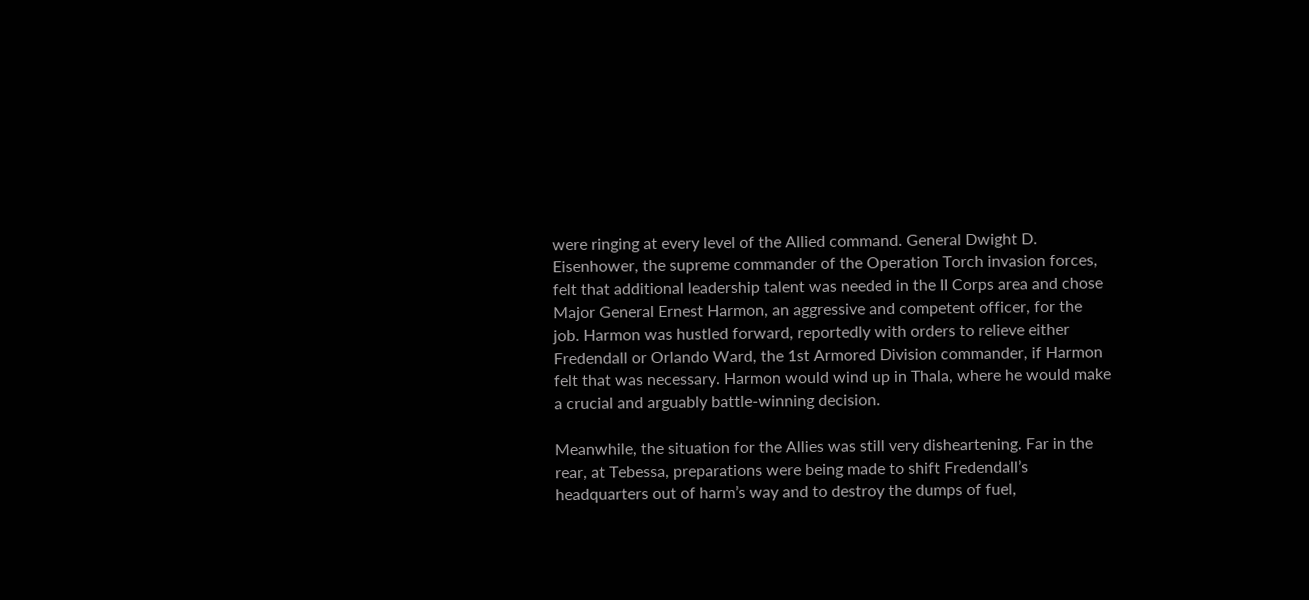were ringing at every level of the Allied command. General Dwight D. Eisenhower, the supreme commander of the Operation Torch invasion forces, felt that additional leadership talent was needed in the II Corps area and chose Major General Ernest Harmon, an aggressive and competent officer, for the job. Harmon was hustled forward, reportedly with orders to relieve either Fredendall or Orlando Ward, the 1st Armored Division commander, if Harmon felt that was necessary. Harmon would wind up in Thala, where he would make a crucial and arguably battle-winning decision.

Meanwhile, the situation for the Allies was still very disheartening. Far in the rear, at Tebessa, preparations were being made to shift Fredendall’s headquarters out of harm’s way and to destroy the dumps of fuel,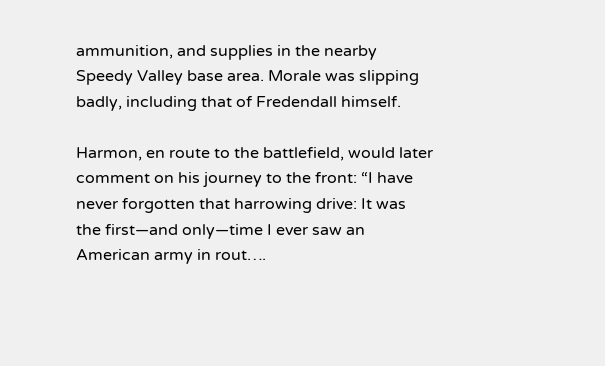ammunition, and supplies in the nearby Speedy Valley base area. Morale was slipping badly, including that of Fredendall himself.

Harmon, en route to the battlefield, would later comment on his journey to the front: “I have never forgotten that harrowing drive: It was the first—and only—time I ever saw an American army in rout….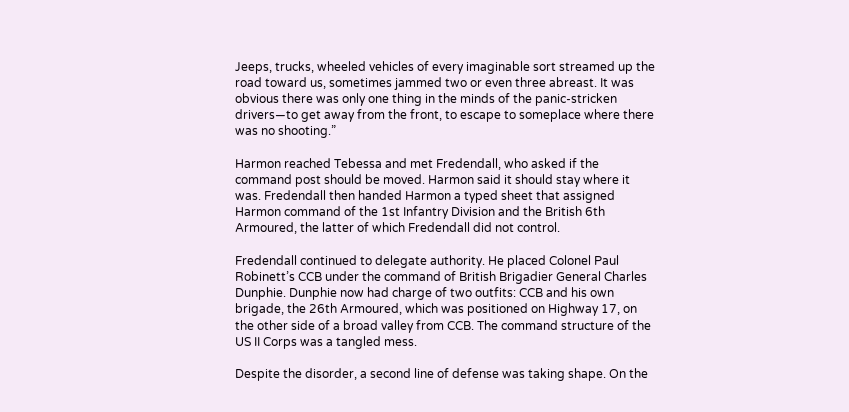Jeeps, trucks, wheeled vehicles of every imaginable sort streamed up the road toward us, sometimes jammed two or even three abreast. It was obvious there was only one thing in the minds of the panic-stricken drivers—to get away from the front, to escape to someplace where there was no shooting.”

Harmon reached Tebessa and met Fredendall, who asked if the command post should be moved. Harmon said it should stay where it was. Fredendall then handed Harmon a typed sheet that assigned Harmon command of the 1st Infantry Division and the British 6th Armoured, the latter of which Fredendall did not control.

Fredendall continued to delegate authority. He placed Colonel Paul Robinett’s CCB under the command of British Brigadier General Charles Dunphie. Dunphie now had charge of two outfits: CCB and his own brigade, the 26th Armoured, which was positioned on Highway 17, on the other side of a broad valley from CCB. The command structure of the US II Corps was a tangled mess.

Despite the disorder, a second line of defense was taking shape. On the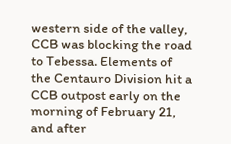western side of the valley, CCB was blocking the road to Tebessa. Elements of the Centauro Division hit a CCB outpost early on the morning of February 21, and after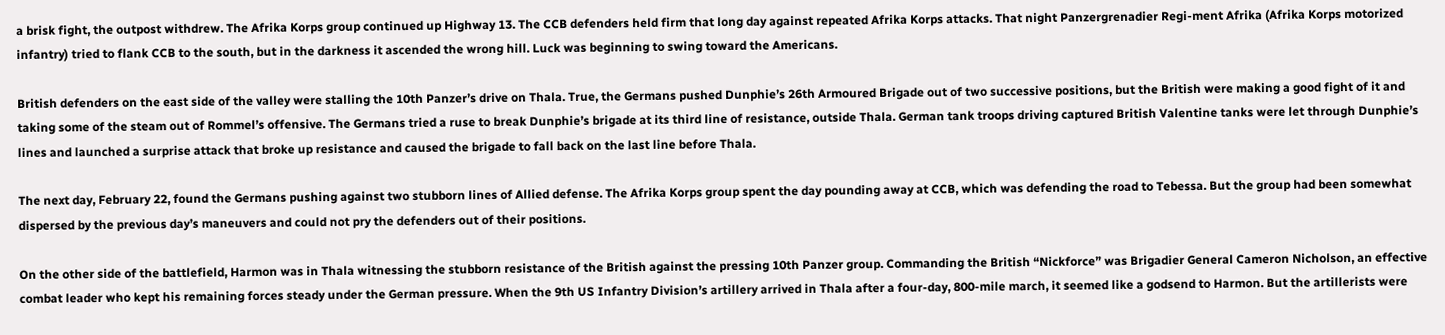a brisk fight, the outpost withdrew. The Afrika Korps group continued up Highway 13. The CCB defenders held firm that long day against repeated Afrika Korps attacks. That night Panzergrenadier Regi-ment Afrika (Afrika Korps motorized infantry) tried to flank CCB to the south, but in the darkness it ascended the wrong hill. Luck was beginning to swing toward the Americans.

British defenders on the east side of the valley were stalling the 10th Panzer’s drive on Thala. True, the Germans pushed Dunphie’s 26th Armoured Brigade out of two successive positions, but the British were making a good fight of it and taking some of the steam out of Rommel’s offensive. The Germans tried a ruse to break Dunphie’s brigade at its third line of resistance, outside Thala. German tank troops driving captured British Valentine tanks were let through Dunphie’s lines and launched a surprise attack that broke up resistance and caused the brigade to fall back on the last line before Thala.

The next day, February 22, found the Germans pushing against two stubborn lines of Allied defense. The Afrika Korps group spent the day pounding away at CCB, which was defending the road to Tebessa. But the group had been somewhat dispersed by the previous day’s maneuvers and could not pry the defenders out of their positions.

On the other side of the battlefield, Harmon was in Thala witnessing the stubborn resistance of the British against the pressing 10th Panzer group. Commanding the British “Nickforce” was Brigadier General Cameron Nicholson, an effective combat leader who kept his remaining forces steady under the German pressure. When the 9th US Infantry Division’s artillery arrived in Thala after a four-day, 800-mile march, it seemed like a godsend to Harmon. But the artillerists were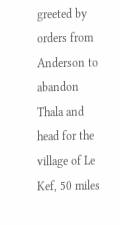greeted by orders from Anderson to abandon Thala and head for the village of Le Kef, 50 miles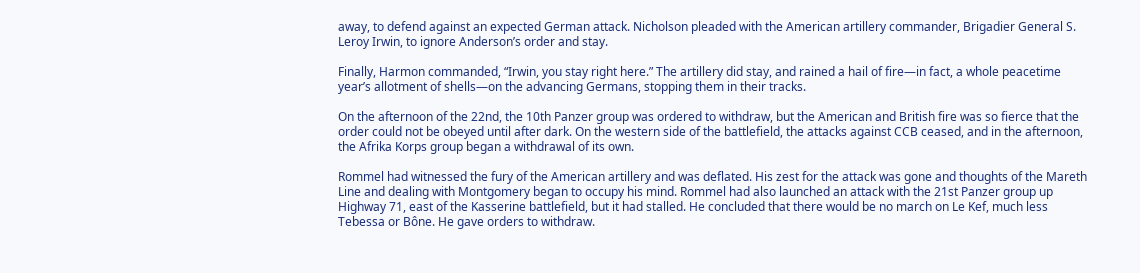away, to defend against an expected German attack. Nicholson pleaded with the American artillery commander, Brigadier General S. Leroy Irwin, to ignore Anderson’s order and stay.

Finally, Harmon commanded, “Irwin, you stay right here.” The artillery did stay, and rained a hail of fire—in fact, a whole peacetime year’s allotment of shells—on the advancing Germans, stopping them in their tracks.

On the afternoon of the 22nd, the 10th Panzer group was ordered to withdraw, but the American and British fire was so fierce that the order could not be obeyed until after dark. On the western side of the battlefield, the attacks against CCB ceased, and in the afternoon, the Afrika Korps group began a withdrawal of its own.

Rommel had witnessed the fury of the American artillery and was deflated. His zest for the attack was gone and thoughts of the Mareth Line and dealing with Montgomery began to occupy his mind. Rommel had also launched an attack with the 21st Panzer group up Highway 71, east of the Kasserine battlefield, but it had stalled. He concluded that there would be no march on Le Kef, much less Tebessa or Bône. He gave orders to withdraw.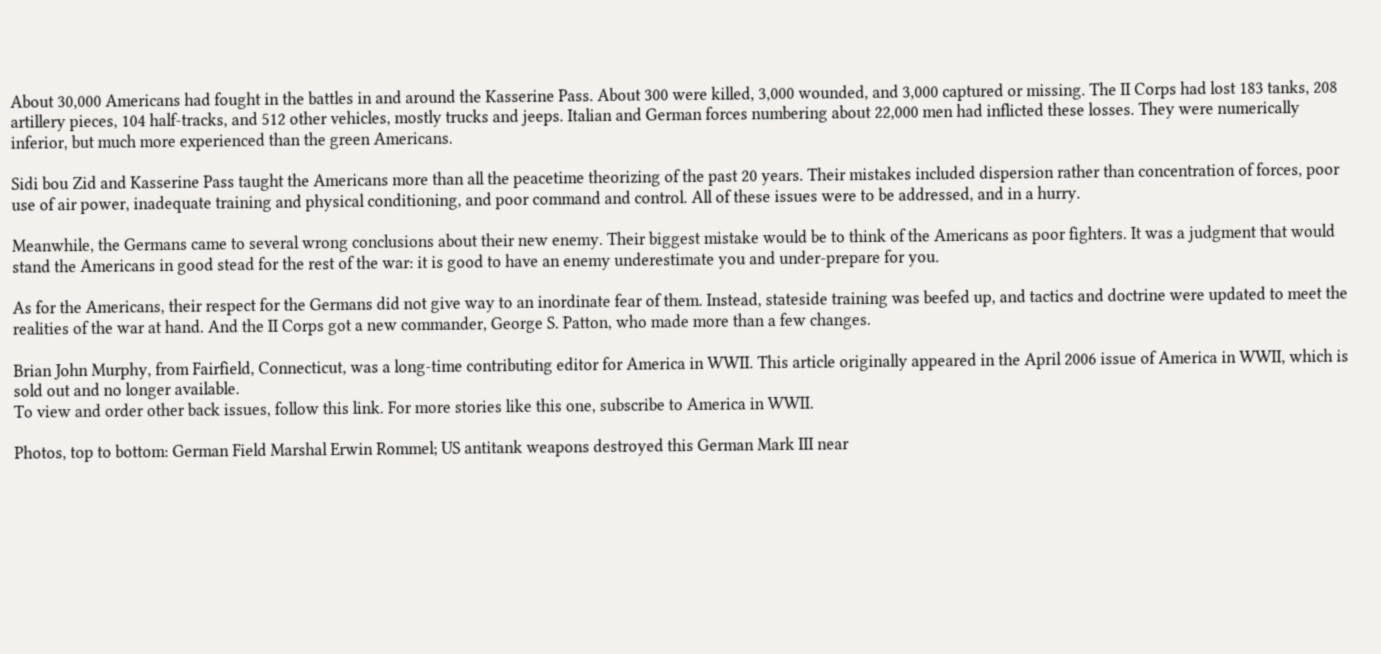About 30,000 Americans had fought in the battles in and around the Kasserine Pass. About 300 were killed, 3,000 wounded, and 3,000 captured or missing. The II Corps had lost 183 tanks, 208 artillery pieces, 104 half-tracks, and 512 other vehicles, mostly trucks and jeeps. Italian and German forces numbering about 22,000 men had inflicted these losses. They were numerically inferior, but much more experienced than the green Americans.

Sidi bou Zid and Kasserine Pass taught the Americans more than all the peacetime theorizing of the past 20 years. Their mistakes included dispersion rather than concentration of forces, poor use of air power, inadequate training and physical conditioning, and poor command and control. All of these issues were to be addressed, and in a hurry.

Meanwhile, the Germans came to several wrong conclusions about their new enemy. Their biggest mistake would be to think of the Americans as poor fighters. It was a judgment that would stand the Americans in good stead for the rest of the war: it is good to have an enemy underestimate you and under-prepare for you.

As for the Americans, their respect for the Germans did not give way to an inordinate fear of them. Instead, stateside training was beefed up, and tactics and doctrine were updated to meet the realities of the war at hand. And the II Corps got a new commander, George S. Patton, who made more than a few changes.

Brian John Murphy, from Fairfield, Connecticut, was a long-time contributing editor for America in WWII. This article originally appeared in the April 2006 issue of America in WWII, which is sold out and no longer available.
To view and order other back issues, follow this link. For more stories like this one, subscribe to America in WWII.

Photos, top to bottom: German Field Marshal Erwin Rommel; US antitank weapons destroyed this German Mark III near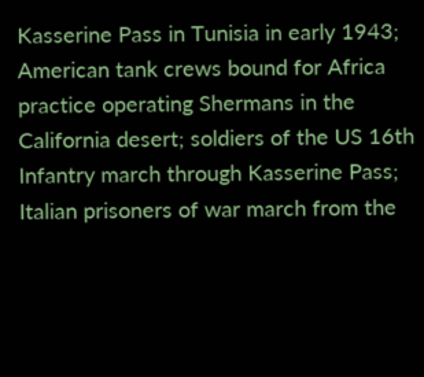Kasserine Pass in Tunisia in early 1943; American tank crews bound for Africa practice operating Shermans in the California desert; soldiers of the US 16th Infantry march through Kasserine Pass; Italian prisoners of war march from the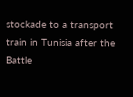stockade to a transport train in Tunisia after the Battle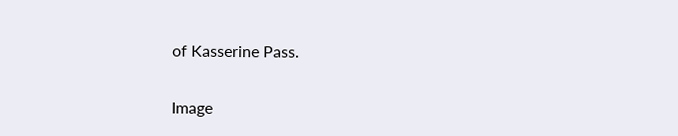of Kasserine Pass.


Image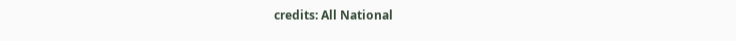credits: All National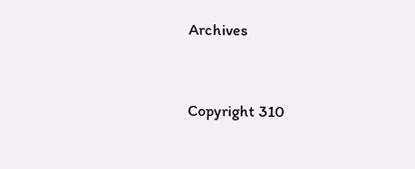Archives


Copyright 310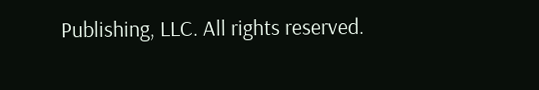Publishing, LLC. All rights reserved.